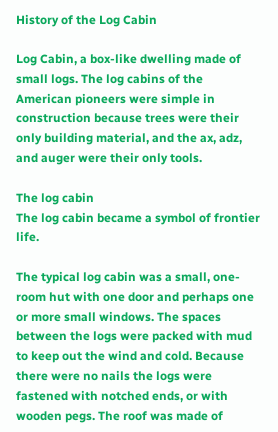History of the Log Cabin

Log Cabin, a box-like dwelling made of small logs. The log cabins of the American pioneers were simple in construction because trees were their only building material, and the ax, adz, and auger were their only tools.

The log cabin
The log cabin became a symbol of frontier life.

The typical log cabin was a small, one-room hut with one door and perhaps one or more small windows. The spaces between the logs were packed with mud to keep out the wind and cold. Because there were no nails the logs were fastened with notched ends, or with wooden pegs. The roof was made of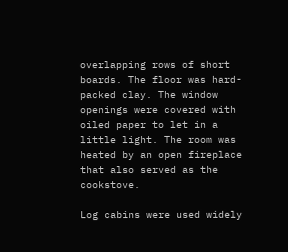overlapping rows of short boards. The floor was hard-packed clay. The window openings were covered with oiled paper to let in a little light. The room was heated by an open fireplace that also served as the cookstove.

Log cabins were used widely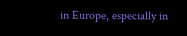in Europe, especially in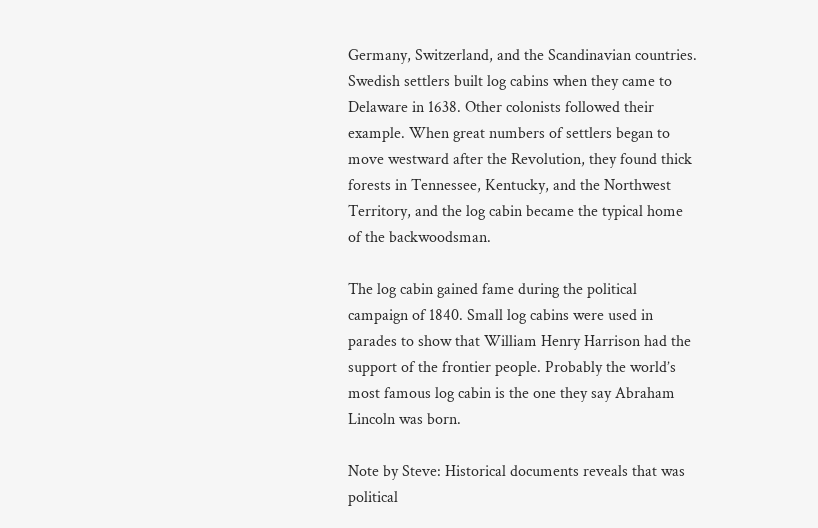Germany, Switzerland, and the Scandinavian countries. Swedish settlers built log cabins when they came to Delaware in 1638. Other colonists followed their example. When great numbers of settlers began to move westward after the Revolution, they found thick forests in Tennessee, Kentucky, and the Northwest Territory, and the log cabin became the typical home of the backwoodsman.

The log cabin gained fame during the political campaign of 1840. Small log cabins were used in parades to show that William Henry Harrison had the support of the frontier people. Probably the world’s most famous log cabin is the one they say Abraham Lincoln was born.

Note by Steve: Historical documents reveals that was political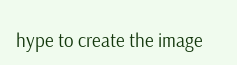hype to create the image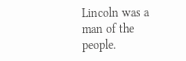Lincoln was a man of the people.